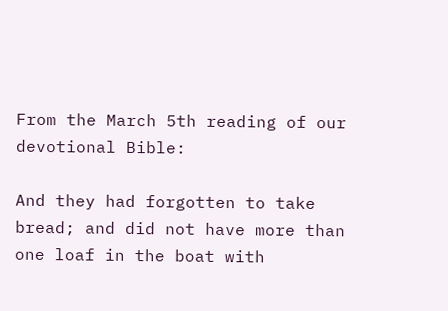From the March 5th reading of our devotional Bible:

And they had forgotten to take bread; and did not have more than one loaf in the boat with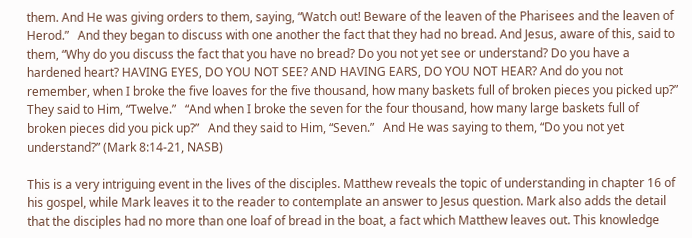them. And He was giving orders to them, saying, “Watch out! Beware of the leaven of the Pharisees and the leaven of Herod.”   And they began to discuss with one another the fact that they had no bread. And Jesus, aware of this, said to them, “Why do you discuss the fact that you have no bread? Do you not yet see or understand? Do you have a hardened heart? HAVING EYES, DO YOU NOT SEE? AND HAVING EARS, DO YOU NOT HEAR? And do you not remember, when I broke the five loaves for the five thousand, how many baskets full of broken pieces you picked up?”   They said to Him, “Twelve.”   “And when I broke the seven for the four thousand, how many large baskets full of broken pieces did you pick up?”   And they said to Him, “Seven.”   And He was saying to them, “Do you not yet understand?” (Mark 8:14-21, NASB)

This is a very intriguing event in the lives of the disciples. Matthew reveals the topic of understanding in chapter 16 of his gospel, while Mark leaves it to the reader to contemplate an answer to Jesus question. Mark also adds the detail that the disciples had no more than one loaf of bread in the boat, a fact which Matthew leaves out. This knowledge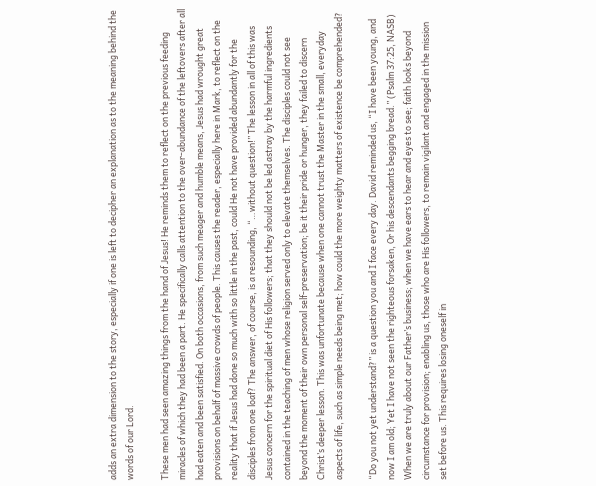adds an extra dimension to the story, especially if one is left to decipher an explanation as to the meaning behind the words of our Lord.

These men had seen amazing things from the hand of Jesus! He reminds them to reflect on the previous feeding miracles of which they had been a part. He specifically calls attention to the over-abundance of the leftovers after all had eaten and been satisfied. On both occasions, from such meager and humble means, Jesus had wrought great provisions on behalf of massive crowds of people. This causes the reader, especially here in Mark, to reflect on the reality that if Jesus had done so much with so little in the past, could He not have provided abundantly for the disciples from one loaf? The answer, of course, is a resounding, “…without question!” The lesson in all of this was Jesus concern for the spiritual diet of His followers; that they should not be led astray by the harmful ingredients contained in the teaching of men whose religion served only to elevate themselves. The disciples could not see beyond the moment of their own personal self-preservation; be it their pride or hunger, they failed to discern Christ’s deeper lesson. This was unfortunate because when one cannot trust the Master in the small, everyday aspects of life, such as simple needs being met; how could the more weighty matters of existence be comprehended?

“Do you not yet understand?” is a question you and I face every day. David reminded us, “I have been young, and now I am old; Yet I have not seen the righteous forsaken, Or his descendants begging bread.” (Psalm 37:25, NASB)  When we are truly about our Father’s business; when we have ears to hear and eyes to see; faith looks beyond circumstance for provision; enabling us, those who are His followers, to remain vigilant and engaged in the mission set before us. This requires losing oneself in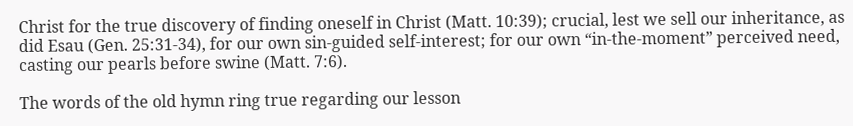Christ for the true discovery of finding oneself in Christ (Matt. 10:39); crucial, lest we sell our inheritance, as did Esau (Gen. 25:31-34), for our own sin-guided self-interest; for our own “in-the-moment” perceived need, casting our pearls before swine (Matt. 7:6).

The words of the old hymn ring true regarding our lesson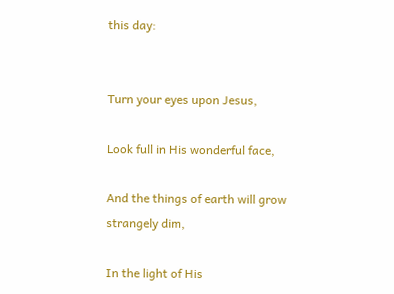this day:


Turn your eyes upon Jesus,

Look full in His wonderful face,

And the things of earth will grow strangely dim,

In the light of His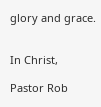glory and grace.


In Christ,

Pastor Rob